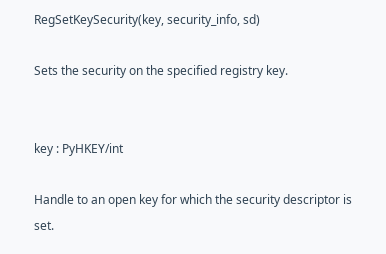RegSetKeySecurity(key, security_info, sd)

Sets the security on the specified registry key.


key : PyHKEY/int

Handle to an open key for which the security descriptor is set.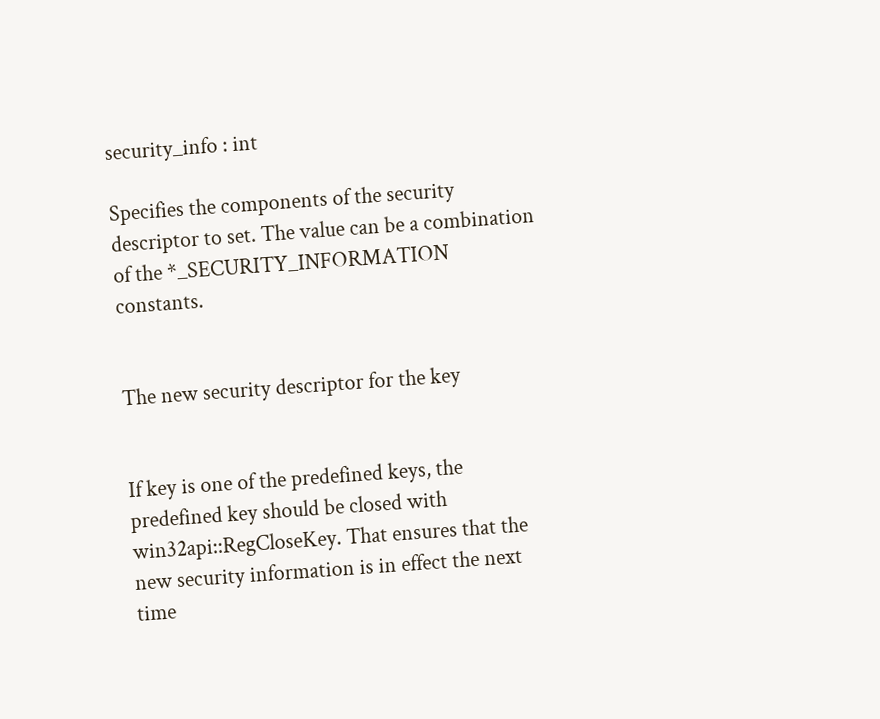security_info : int

Specifies the components of the security descriptor to set. The value can be a combination of the *_SECURITY_INFORMATION constants.


The new security descriptor for the key


If key is one of the predefined keys, the predefined key should be closed with win32api::RegCloseKey. That ensures that the new security information is in effect the next time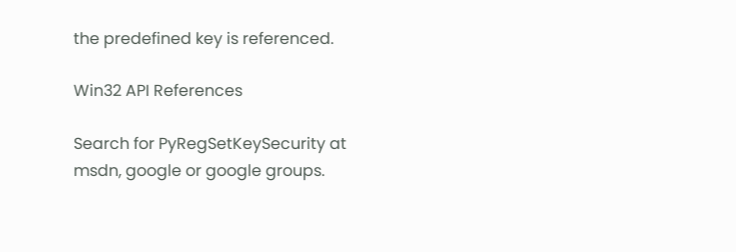the predefined key is referenced.

Win32 API References

Search for PyRegSetKeySecurity at msdn, google or google groups.